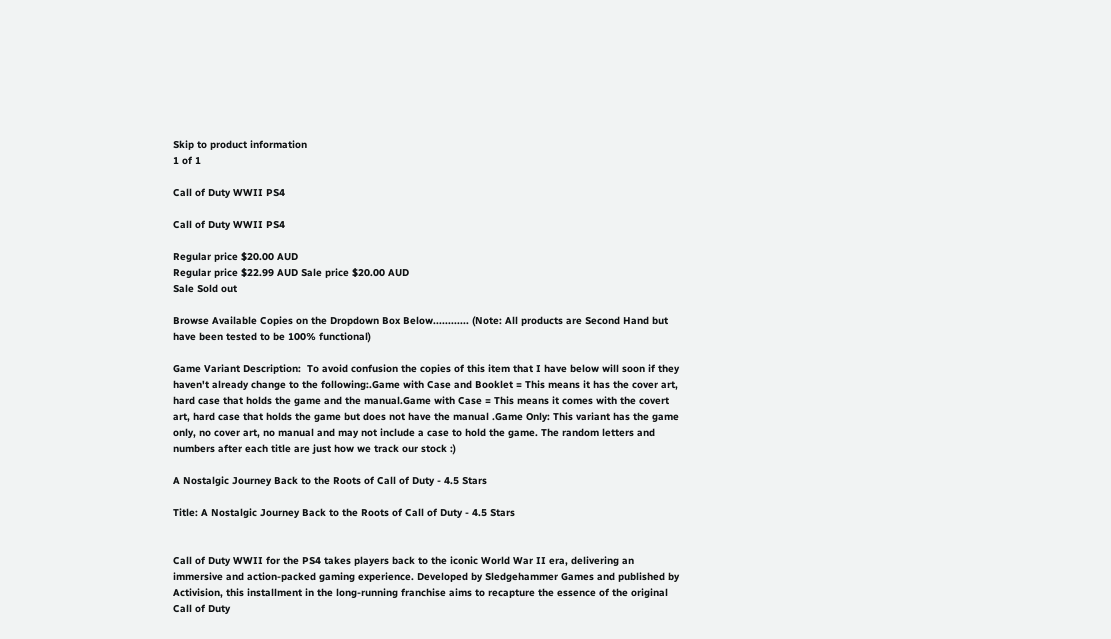Skip to product information
1 of 1

Call of Duty WWII PS4

Call of Duty WWII PS4

Regular price $20.00 AUD
Regular price $22.99 AUD Sale price $20.00 AUD
Sale Sold out

Browse Available Copies on the Dropdown Box Below............ (Note: All products are Second Hand but have been tested to be 100% functional)

Game Variant Description:  To avoid confusion the copies of this item that I have below will soon if they haven't already change to the following:.Game with Case and Booklet = This means it has the cover art, hard case that holds the game and the manual.Game with Case = This means it comes with the covert art, hard case that holds the game but does not have the manual .Game Only: This variant has the game only, no cover art, no manual and may not include a case to hold the game. The random letters and numbers after each title are just how we track our stock :)

A Nostalgic Journey Back to the Roots of Call of Duty - 4.5 Stars

Title: A Nostalgic Journey Back to the Roots of Call of Duty - 4.5 Stars


Call of Duty WWII for the PS4 takes players back to the iconic World War II era, delivering an immersive and action-packed gaming experience. Developed by Sledgehammer Games and published by Activision, this installment in the long-running franchise aims to recapture the essence of the original Call of Duty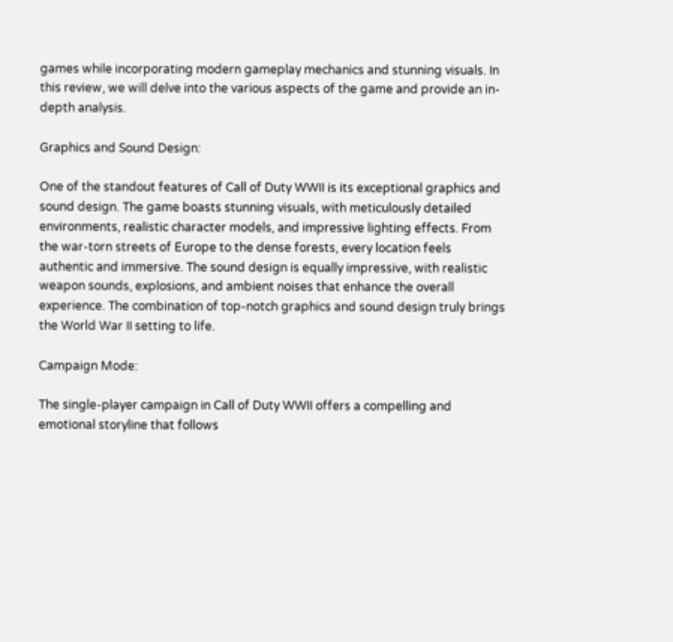games while incorporating modern gameplay mechanics and stunning visuals. In this review, we will delve into the various aspects of the game and provide an in-depth analysis.

Graphics and Sound Design:

One of the standout features of Call of Duty WWII is its exceptional graphics and sound design. The game boasts stunning visuals, with meticulously detailed environments, realistic character models, and impressive lighting effects. From the war-torn streets of Europe to the dense forests, every location feels authentic and immersive. The sound design is equally impressive, with realistic weapon sounds, explosions, and ambient noises that enhance the overall experience. The combination of top-notch graphics and sound design truly brings the World War II setting to life.

Campaign Mode:

The single-player campaign in Call of Duty WWII offers a compelling and emotional storyline that follows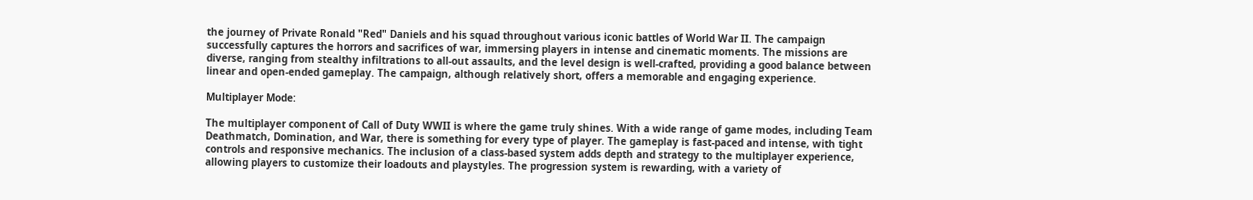the journey of Private Ronald "Red" Daniels and his squad throughout various iconic battles of World War II. The campaign successfully captures the horrors and sacrifices of war, immersing players in intense and cinematic moments. The missions are diverse, ranging from stealthy infiltrations to all-out assaults, and the level design is well-crafted, providing a good balance between linear and open-ended gameplay. The campaign, although relatively short, offers a memorable and engaging experience.

Multiplayer Mode:

The multiplayer component of Call of Duty WWII is where the game truly shines. With a wide range of game modes, including Team Deathmatch, Domination, and War, there is something for every type of player. The gameplay is fast-paced and intense, with tight controls and responsive mechanics. The inclusion of a class-based system adds depth and strategy to the multiplayer experience, allowing players to customize their loadouts and playstyles. The progression system is rewarding, with a variety of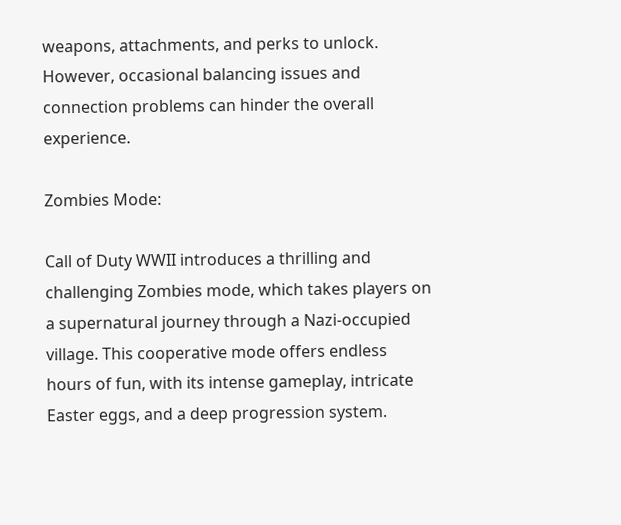weapons, attachments, and perks to unlock. However, occasional balancing issues and connection problems can hinder the overall experience.

Zombies Mode:

Call of Duty WWII introduces a thrilling and challenging Zombies mode, which takes players on a supernatural journey through a Nazi-occupied village. This cooperative mode offers endless hours of fun, with its intense gameplay, intricate Easter eggs, and a deep progression system.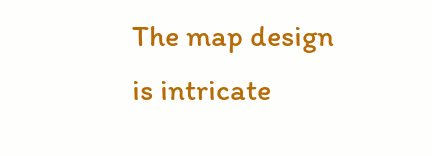The map design is intricate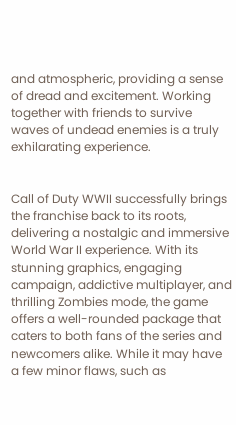and atmospheric, providing a sense of dread and excitement. Working together with friends to survive waves of undead enemies is a truly exhilarating experience.


Call of Duty WWII successfully brings the franchise back to its roots, delivering a nostalgic and immersive World War II experience. With its stunning graphics, engaging campaign, addictive multiplayer, and thrilling Zombies mode, the game offers a well-rounded package that caters to both fans of the series and newcomers alike. While it may have a few minor flaws, such as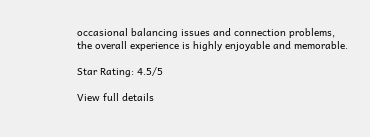occasional balancing issues and connection problems, the overall experience is highly enjoyable and memorable.

Star Rating: 4.5/5

View full details